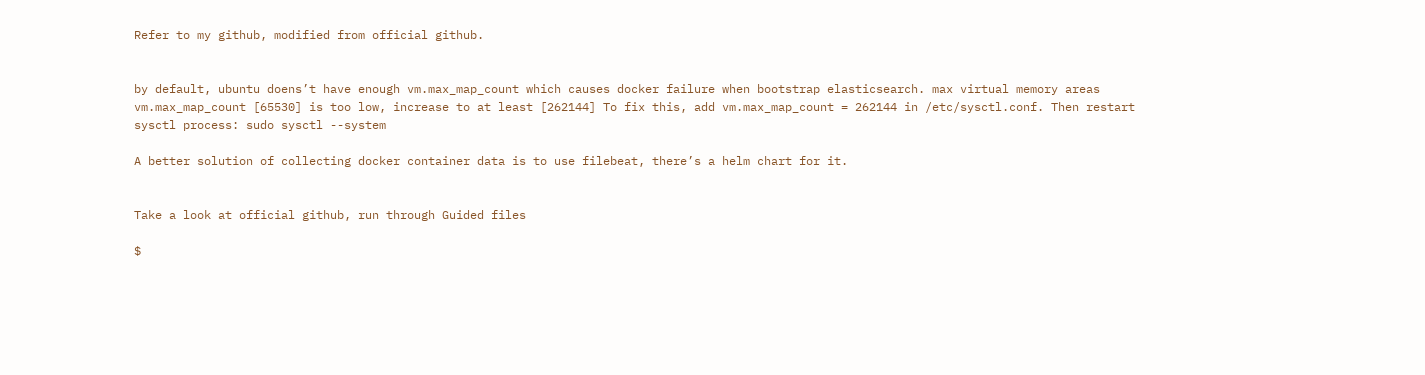Refer to my github, modified from official github.


by default, ubuntu doens’t have enough vm.max_map_count which causes docker failure when bootstrap elasticsearch. max virtual memory areas vm.max_map_count [65530] is too low, increase to at least [262144] To fix this, add vm.max_map_count = 262144 in /etc/sysctl.conf. Then restart sysctl process: sudo sysctl --system

A better solution of collecting docker container data is to use filebeat, there’s a helm chart for it.


Take a look at official github, run through Guided files

$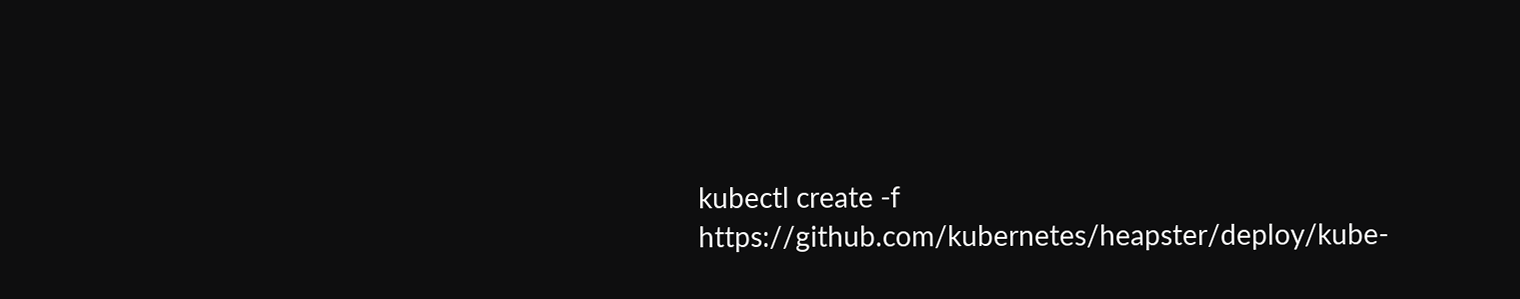kubectl create -f https://github.com/kubernetes/heapster/deploy/kube-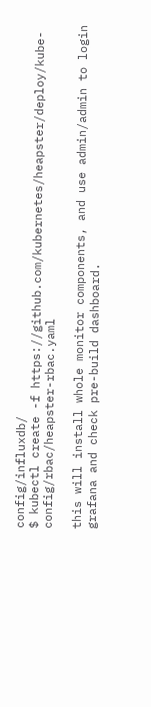config/influxdb/
$ kubectl create -f https://github.com/kubernetes/heapster/deploy/kube-config/rbac/heapster-rbac.yaml

this will install whole monitor components, and use admin/admin to login grafana and check pre-build dashboard.